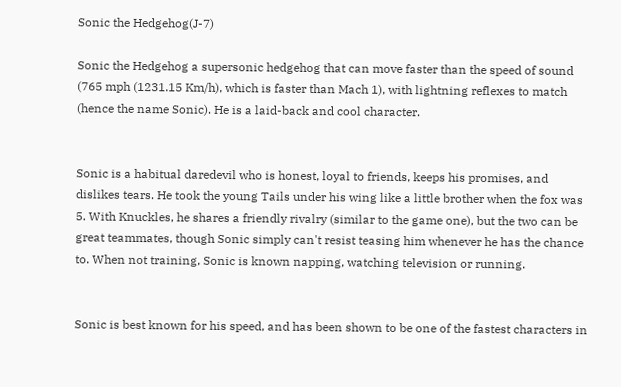Sonic the Hedgehog(J-7)

Sonic the Hedgehog a supersonic hedgehog that can move faster than the speed of sound (765 mph (1231.15 Km/h), which is faster than Mach 1), with lightning reflexes to match (hence the name Sonic). He is a laid-back and cool character.


Sonic is a habitual daredevil who is honest, loyal to friends, keeps his promises, and dislikes tears. He took the young Tails under his wing like a little brother when the fox was 5. With Knuckles, he shares a friendly rivalry (similar to the game one), but the two can be great teammates, though Sonic simply can't resist teasing him whenever he has the chance to. When not training, Sonic is known napping, watching television or running.


Sonic is best known for his speed, and has been shown to be one of the fastest characters in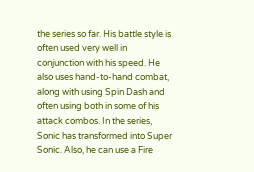the series so far. His battle style is often used very well in conjunction with his speed. He also uses hand-to-hand combat, along with using Spin Dash and often using both in some of his attack combos. In the series, Sonic has transformed into Super Sonic. Also, he can use a Fire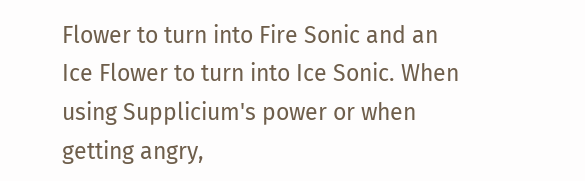Flower to turn into Fire Sonic and an Ice Flower to turn into Ice Sonic. When using Supplicium's power or when getting angry,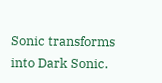Sonic transforms into Dark Sonic.